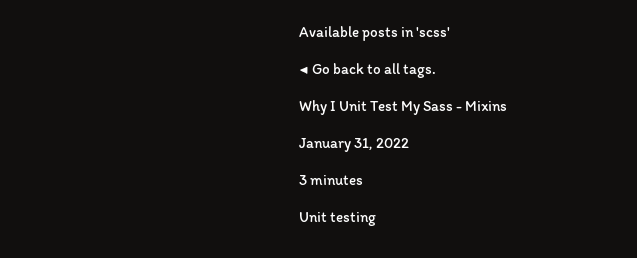Available posts in 'scss'

◀ Go back to all tags.

Why I Unit Test My Sass - Mixins

January 31, 2022

3 minutes

Unit testing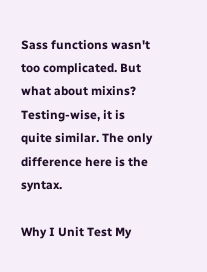Sass functions wasn't too complicated. But what about mixins? Testing-wise, it is quite similar. The only difference here is the syntax.

Why I Unit Test My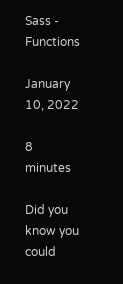Sass - Functions

January 10, 2022

8 minutes

Did you know you could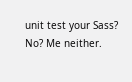unit test your Sass? No? Me neither.